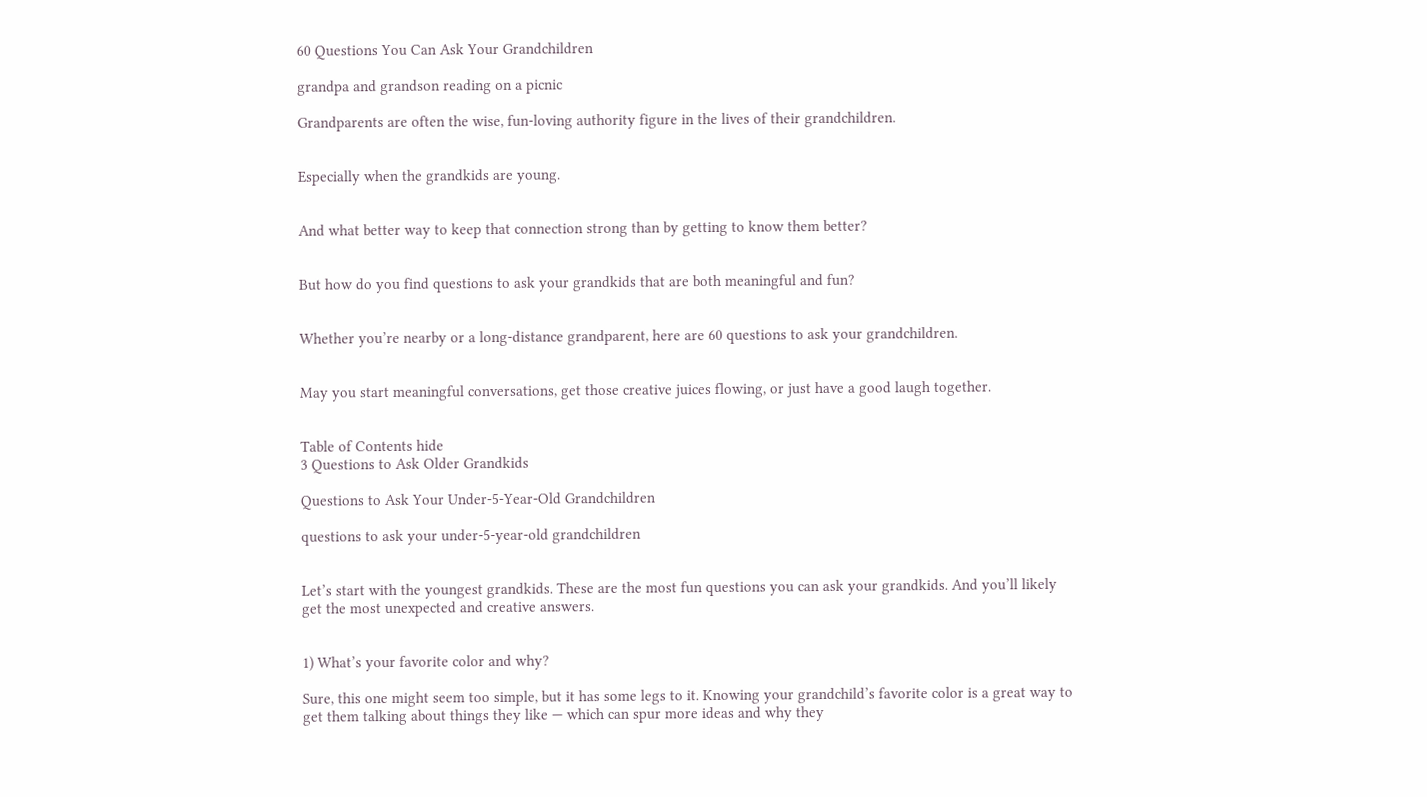60 Questions You Can Ask Your Grandchildren

grandpa and grandson reading on a picnic

Grandparents are often the wise, fun-loving authority figure in the lives of their grandchildren.


Especially when the grandkids are young.


And what better way to keep that connection strong than by getting to know them better?


But how do you find questions to ask your grandkids that are both meaningful and fun?


Whether you’re nearby or a long-distance grandparent, here are 60 questions to ask your grandchildren.


May you start meaningful conversations, get those creative juices flowing, or just have a good laugh together.


Table of Contents hide
3 Questions to Ask Older Grandkids

Questions to Ask Your Under-5-Year-Old Grandchildren

questions to ask your under-5-year-old grandchildren


Let’s start with the youngest grandkids. These are the most fun questions you can ask your grandkids. And you’ll likely get the most unexpected and creative answers.


1) What’s your favorite color and why?

Sure, this one might seem too simple, but it has some legs to it. Knowing your grandchild’s favorite color is a great way to get them talking about things they like — which can spur more ideas and why they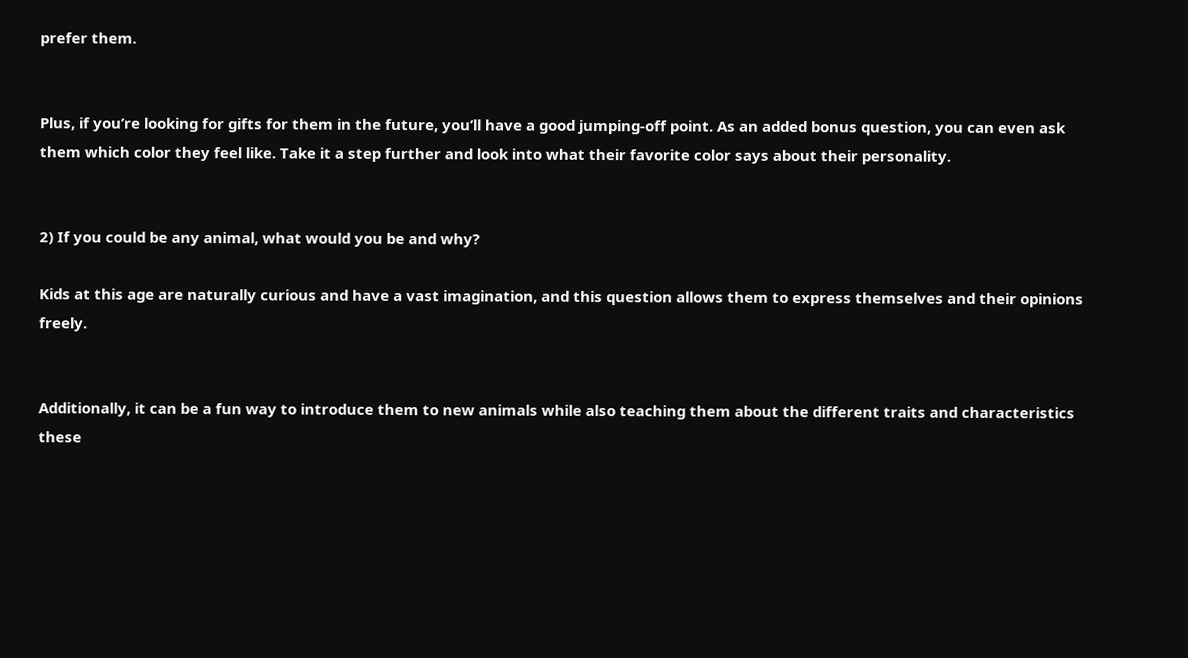prefer them.


Plus, if you’re looking for gifts for them in the future, you’ll have a good jumping-off point. As an added bonus question, you can even ask them which color they feel like. Take it a step further and look into what their favorite color says about their personality.


2) If you could be any animal, what would you be and why?

Kids at this age are naturally curious and have a vast imagination, and this question allows them to express themselves and their opinions freely.


Additionally, it can be a fun way to introduce them to new animals while also teaching them about the different traits and characteristics these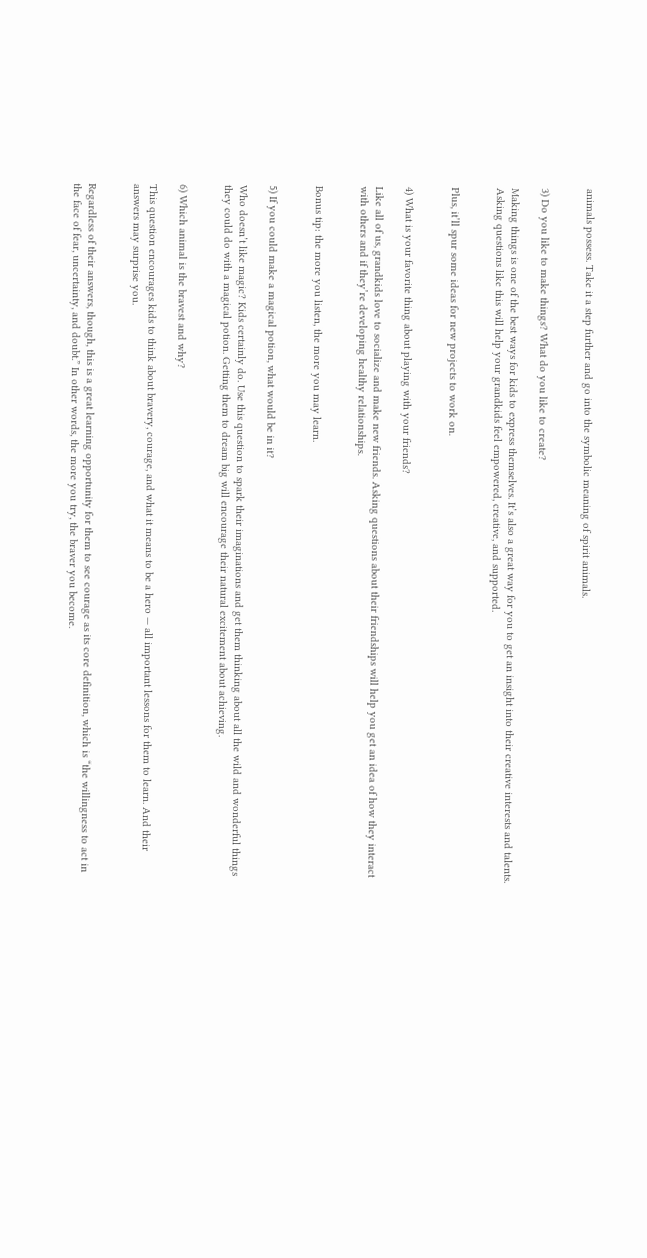animals possess. Take it a step further and go into the symbolic meaning of spirit animals.


3) Do you like to make things? What do you like to create?

Making things is one of the best ways for kids to express themselves. It’s also a great way for you to get an insight into their creative interests and talents. Asking questions like this will help your grandkids feel empowered, creative, and supported.


Plus, it’ll spur some ideas for new projects to work on.


4) What is your favorite thing about playing with your friends?

Like all of us, grandkids love to socialize and make new friends. Asking questions about their friendships will help you get an idea of how they interact with others and if they’re developing healthy relationships.


Bonus tip: the more you listen, the more you may learn.


5) If you could make a magical potion, what would be in it?

Who doesn’t like magic? Kids certainly do. Use this question to spark their imaginations and get them thinking about all the wild and wonderful things they could do with a magical potion. Getting them to dream big will encourage their natural excitement about achieving.


6) Which animal is the bravest and why?

This question encourages kids to think about bravery, courage, and what it means to be a hero — all important lessons for them to learn. And their answers may surprise you.


Regardless of their answers, though, this is a great learning opportunity for them to see courage as its core definition, which is “the willingness to act in the face of fear, uncertainty, and doubt.” In other words, the more you try, the braver you become.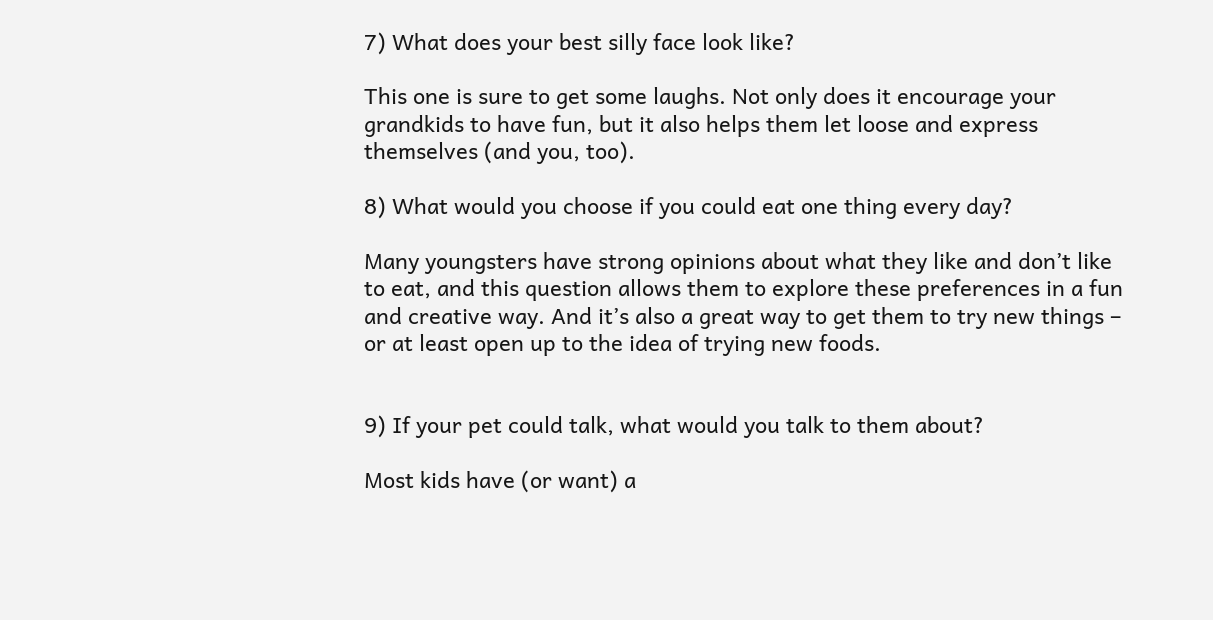7) What does your best silly face look like?

This one is sure to get some laughs. Not only does it encourage your grandkids to have fun, but it also helps them let loose and express themselves (and you, too).

8) What would you choose if you could eat one thing every day?

Many youngsters have strong opinions about what they like and don’t like to eat, and this question allows them to explore these preferences in a fun and creative way. And it’s also a great way to get them to try new things – or at least open up to the idea of trying new foods.


9) If your pet could talk, what would you talk to them about?

Most kids have (or want) a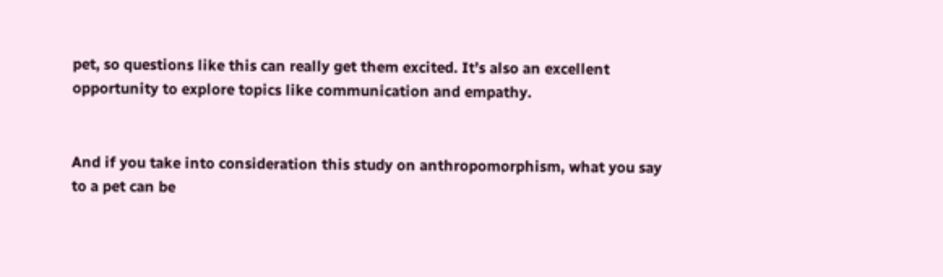pet, so questions like this can really get them excited. It’s also an excellent opportunity to explore topics like communication and empathy.


And if you take into consideration this study on anthropomorphism, what you say to a pet can be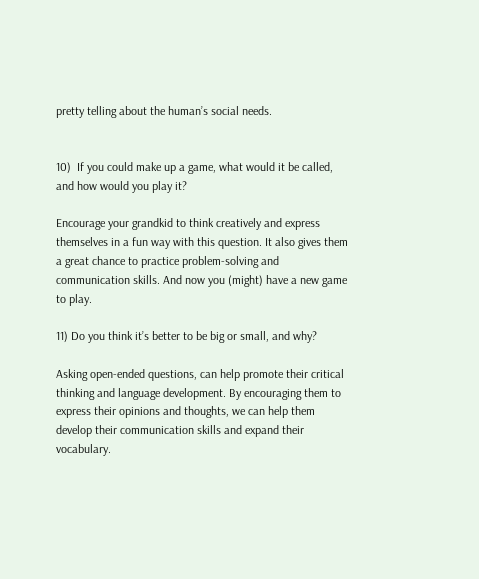pretty telling about the human’s social needs.


10)  If you could make up a game, what would it be called, and how would you play it?

Encourage your grandkid to think creatively and express themselves in a fun way with this question. It also gives them a great chance to practice problem-solving and communication skills. And now you (might) have a new game to play.

11) Do you think it’s better to be big or small, and why?

Asking open-ended questions, can help promote their critical thinking and language development. By encouraging them to express their opinions and thoughts, we can help them develop their communication skills and expand their vocabulary.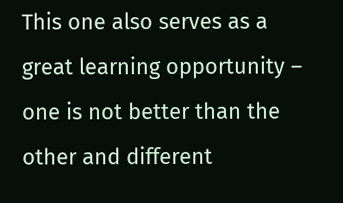This one also serves as a great learning opportunity – one is not better than the other and different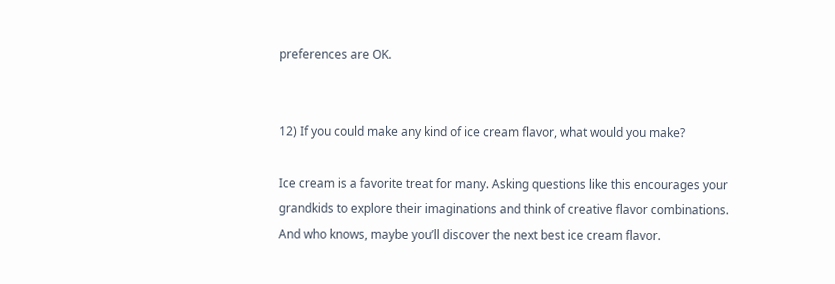preferences are OK.


12) If you could make any kind of ice cream flavor, what would you make?

Ice cream is a favorite treat for many. Asking questions like this encourages your grandkids to explore their imaginations and think of creative flavor combinations. And who knows, maybe you’ll discover the next best ice cream flavor.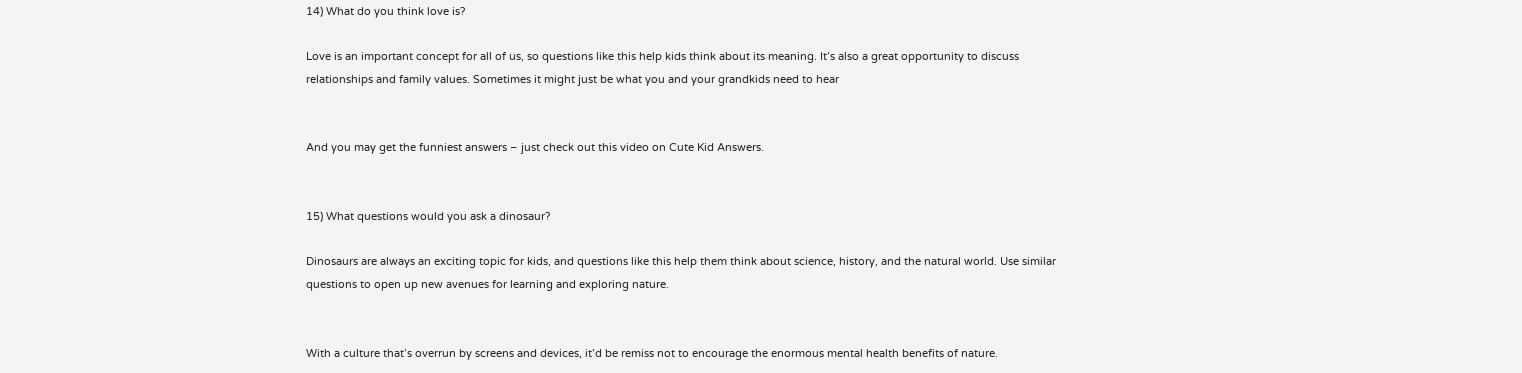14) What do you think love is?

Love is an important concept for all of us, so questions like this help kids think about its meaning. It’s also a great opportunity to discuss relationships and family values. Sometimes it might just be what you and your grandkids need to hear


And you may get the funniest answers – just check out this video on Cute Kid Answers.


15) What questions would you ask a dinosaur?

Dinosaurs are always an exciting topic for kids, and questions like this help them think about science, history, and the natural world. Use similar questions to open up new avenues for learning and exploring nature.


With a culture that’s overrun by screens and devices, it’d be remiss not to encourage the enormous mental health benefits of nature.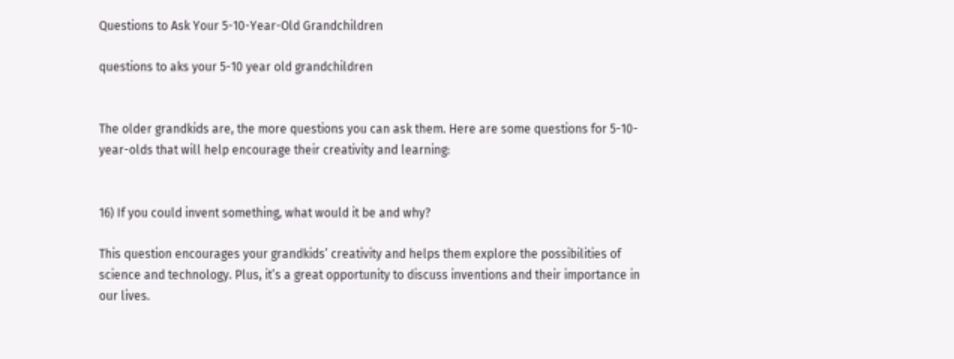Questions to Ask Your 5-10-Year-Old Grandchildren

questions to aks your 5-10 year old grandchildren


The older grandkids are, the more questions you can ask them. Here are some questions for 5-10-year-olds that will help encourage their creativity and learning:


16) If you could invent something, what would it be and why?

This question encourages your grandkids’ creativity and helps them explore the possibilities of science and technology. Plus, it’s a great opportunity to discuss inventions and their importance in our lives.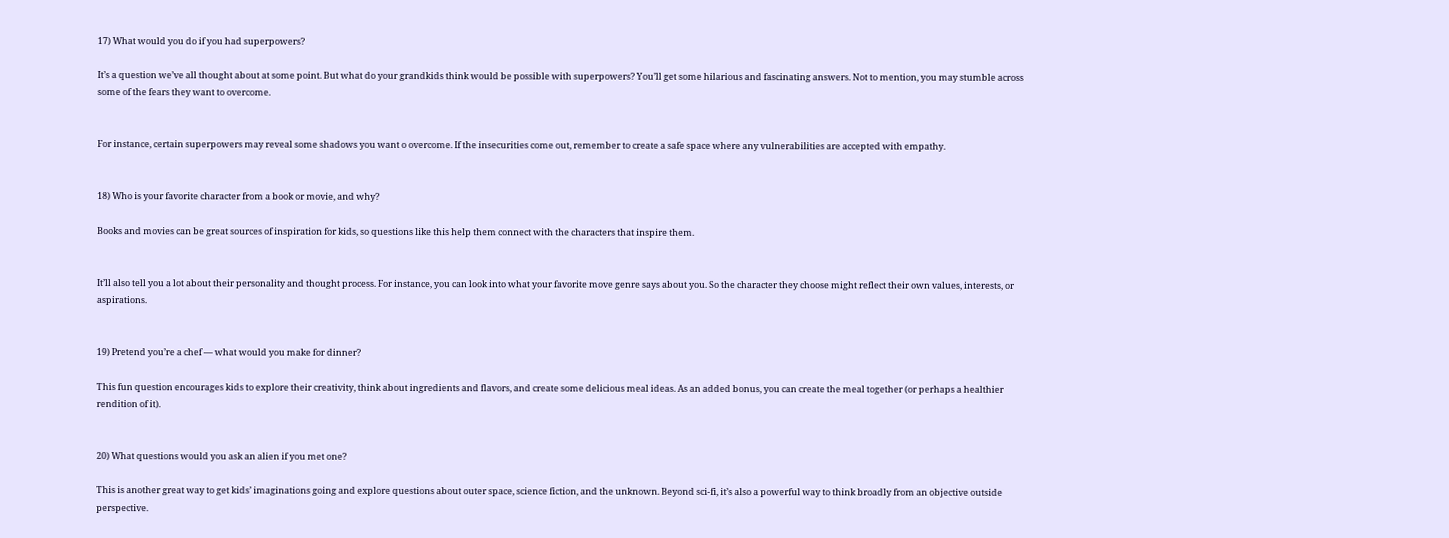17) What would you do if you had superpowers?

It’s a question we’ve all thought about at some point. But what do your grandkids think would be possible with superpowers? You’ll get some hilarious and fascinating answers. Not to mention, you may stumble across some of the fears they want to overcome.


For instance, certain superpowers may reveal some shadows you want o overcome. If the insecurities come out, remember to create a safe space where any vulnerabilities are accepted with empathy.


18) Who is your favorite character from a book or movie, and why?

Books and movies can be great sources of inspiration for kids, so questions like this help them connect with the characters that inspire them.


It’ll also tell you a lot about their personality and thought process. For instance, you can look into what your favorite move genre says about you. So the character they choose might reflect their own values, interests, or aspirations.


19) Pretend you’re a chef — what would you make for dinner?

This fun question encourages kids to explore their creativity, think about ingredients and flavors, and create some delicious meal ideas. As an added bonus, you can create the meal together (or perhaps a healthier rendition of it).


20) What questions would you ask an alien if you met one?

This is another great way to get kids’ imaginations going and explore questions about outer space, science fiction, and the unknown. Beyond sci-fi, it’s also a powerful way to think broadly from an objective outside perspective.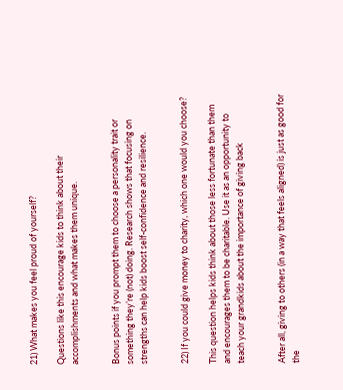21) What makes you feel proud of yourself?

Questions like this encourage kids to think about their accomplishments and what makes them unique.


Bonus points if you prompt them to choose a personality trait or something they’re (not) doing. Research shows that focusing on strengths can help kids boost self-confidence and resilience.


22) If you could give money to charity, which one would you choose?

This question helps kids think about those less fortunate than them and encourages them to be charitable. Use it as an opportunity to teach your grandkids about the importance of giving back


After all, giving to others (in a way that feels aligned) is just as good for the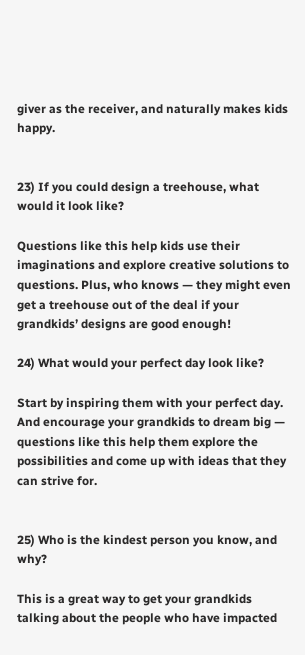giver as the receiver, and naturally makes kids happy.


23) If you could design a treehouse, what would it look like?

Questions like this help kids use their imaginations and explore creative solutions to questions. Plus, who knows — they might even get a treehouse out of the deal if your grandkids’ designs are good enough!

24) What would your perfect day look like?

Start by inspiring them with your perfect day. And encourage your grandkids to dream big — questions like this help them explore the possibilities and come up with ideas that they can strive for.


25) Who is the kindest person you know, and why?

This is a great way to get your grandkids talking about the people who have impacted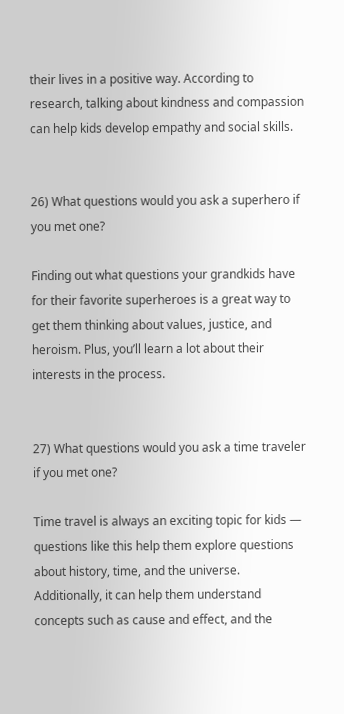their lives in a positive way. According to research, talking about kindness and compassion can help kids develop empathy and social skills.


26) What questions would you ask a superhero if you met one?

Finding out what questions your grandkids have for their favorite superheroes is a great way to get them thinking about values, justice, and heroism. Plus, you’ll learn a lot about their interests in the process.


27) What questions would you ask a time traveler if you met one?

Time travel is always an exciting topic for kids — questions like this help them explore questions about history, time, and the universe. Additionally, it can help them understand concepts such as cause and effect, and the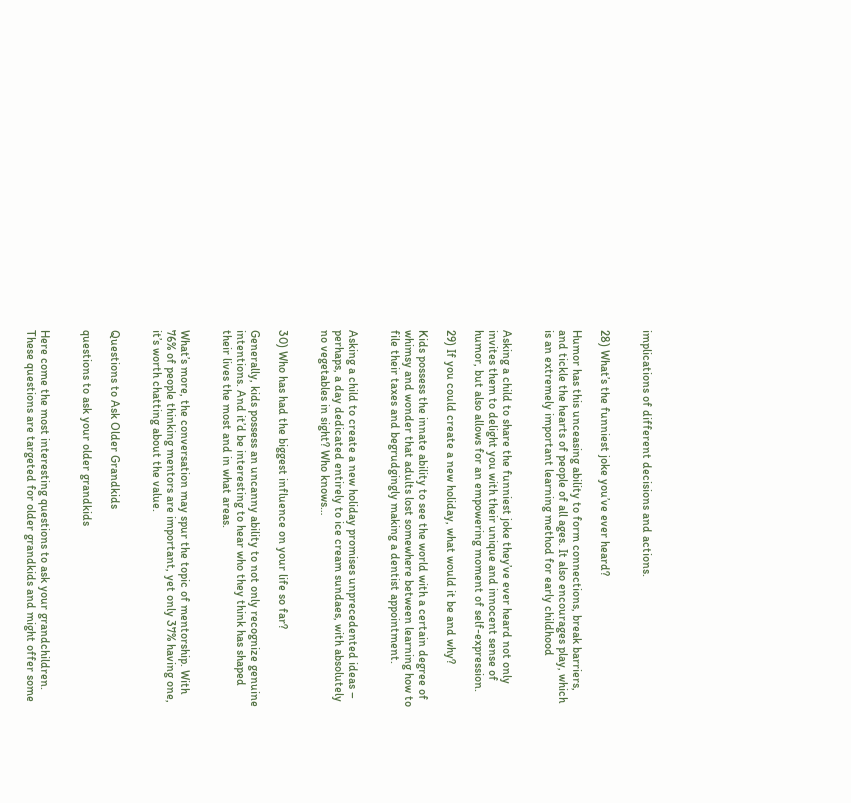implications of different decisions and actions.


28) What’s the funniest joke you’ve ever heard?

Humor has this unceasing ability to form connections, break barriers, and tickle the hearts of people of all ages. It also encourages play, which is an extremely important learning method for early childhood


Asking a child to share the funniest joke they’ve ever heard not only invites them to delight you with their unique and innocent sense of humor, but also allows for an empowering moment of self-expression.

29) If you could create a new holiday, what would it be and why?

Kids possess the innate ability to see the world with a certain degree of whimsy and wonder that adults lost somewhere between learning how to file their taxes and begrudgingly making a dentist appointment.


Asking a child to create a new holiday promises unprecedented ideas – perhaps, a day dedicated entirely to ice cream sundaes, with absolutely no vegetables in sight? Who knows…


30) Who has had the biggest influence on your life so far?

Generally, kids possess an uncanny ability to not only recognize genuine intentions. And it’d be interesting to hear who they think has shaped their lives the most and in what areas.


What’s more, the conversation may spur the topic of mentorship. With 76% of people thinking mentors are important, yet only 37% having one, it’s worth chatting about the value.


Questions to Ask Older Grandkids

questions to ask your older grandkids


Here come the most interesting questions to ask your grandchildren. These questions are targeted for older grandkids and might offer some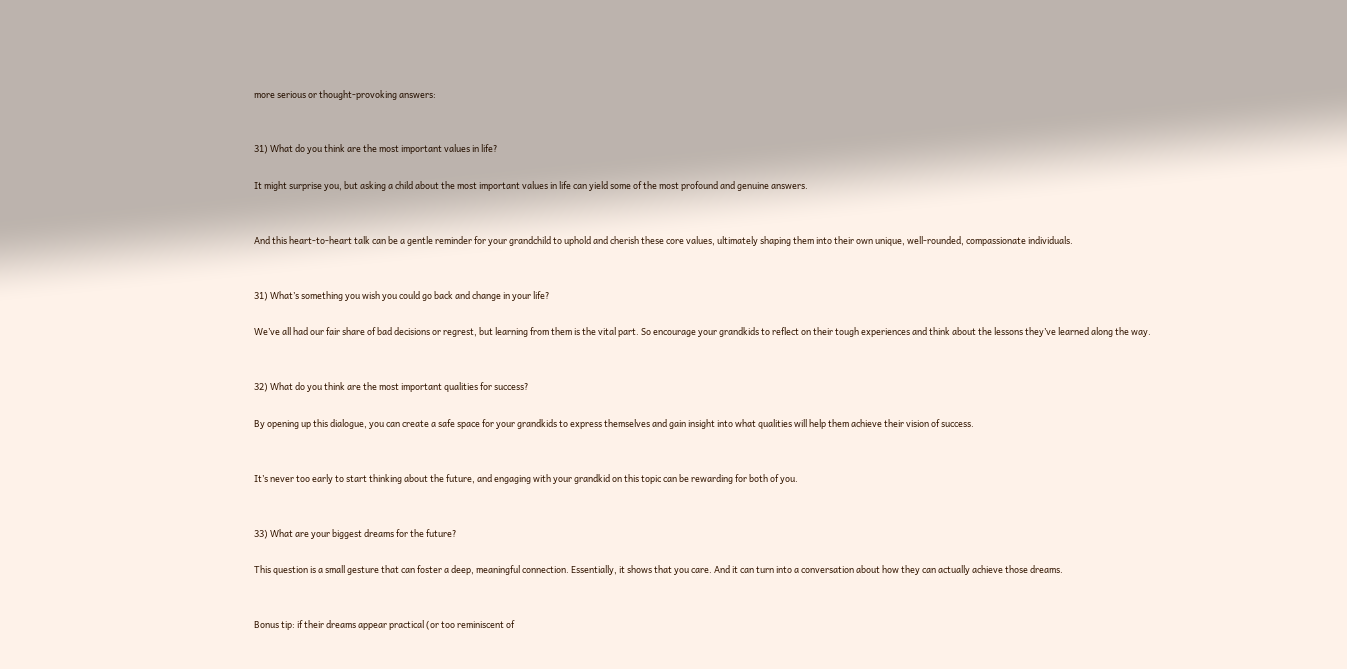more serious or thought-provoking answers:


31) What do you think are the most important values in life?

It might surprise you, but asking a child about the most important values in life can yield some of the most profound and genuine answers.


And this heart-to-heart talk can be a gentle reminder for your grandchild to uphold and cherish these core values, ultimately shaping them into their own unique, well-rounded, compassionate individuals.


31) What’s something you wish you could go back and change in your life?

We’ve all had our fair share of bad decisions or regrest, but learning from them is the vital part. So encourage your grandkids to reflect on their tough experiences and think about the lessons they’ve learned along the way.


32) What do you think are the most important qualities for success?

By opening up this dialogue, you can create a safe space for your grandkids to express themselves and gain insight into what qualities will help them achieve their vision of success.


It’s never too early to start thinking about the future, and engaging with your grandkid on this topic can be rewarding for both of you.


33) What are your biggest dreams for the future?

This question is a small gesture that can foster a deep, meaningful connection. Essentially, it shows that you care. And it can turn into a conversation about how they can actually achieve those dreams.


Bonus tip: if their dreams appear practical (or too reminiscent of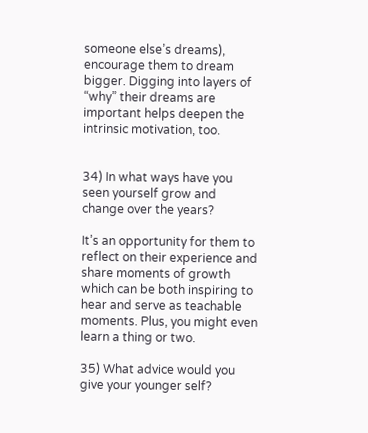someone else’s dreams), encourage them to dream bigger. Digging into layers of “why” their dreams are important helps deepen the intrinsic motivation, too.


34) In what ways have you seen yourself grow and change over the years?

It’s an opportunity for them to reflect on their experience and share moments of growth which can be both inspiring to hear and serve as teachable moments. Plus, you might even learn a thing or two.

35) What advice would you give your younger self?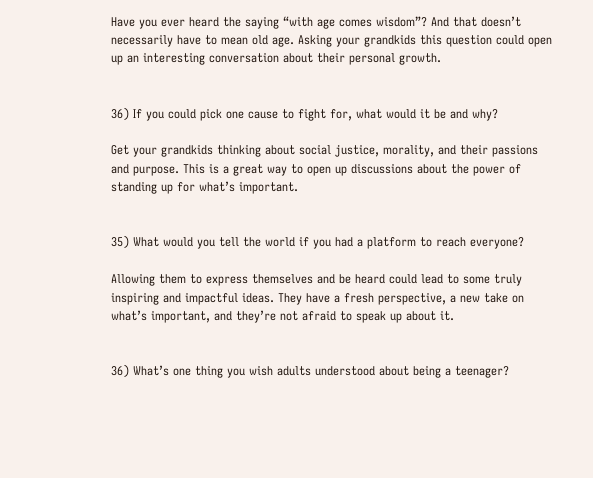Have you ever heard the saying “with age comes wisdom”? And that doesn’t necessarily have to mean old age. Asking your grandkids this question could open up an interesting conversation about their personal growth.


36) If you could pick one cause to fight for, what would it be and why?

Get your grandkids thinking about social justice, morality, and their passions and purpose. This is a great way to open up discussions about the power of standing up for what’s important.


35) What would you tell the world if you had a platform to reach everyone?

Allowing them to express themselves and be heard could lead to some truly inspiring and impactful ideas. They have a fresh perspective, a new take on what’s important, and they’re not afraid to speak up about it.


36) What’s one thing you wish adults understood about being a teenager?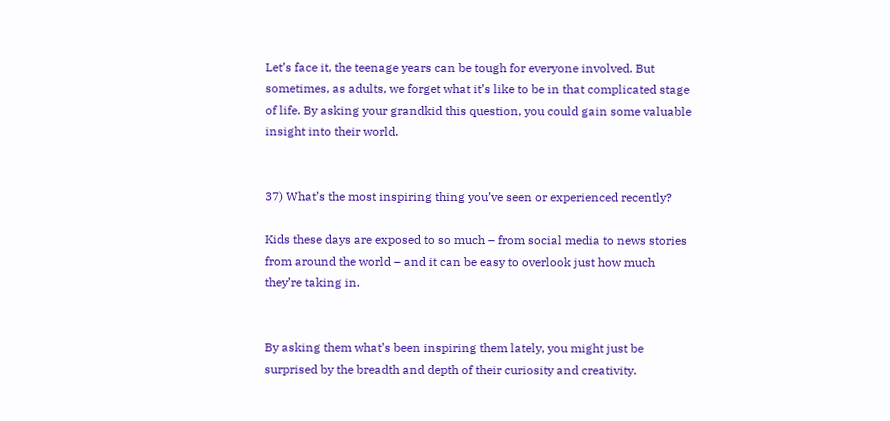Let’s face it, the teenage years can be tough for everyone involved. But sometimes, as adults, we forget what it’s like to be in that complicated stage of life. By asking your grandkid this question, you could gain some valuable insight into their world.


37) What’s the most inspiring thing you’ve seen or experienced recently?

Kids these days are exposed to so much – from social media to news stories from around the world – and it can be easy to overlook just how much they’re taking in.


By asking them what’s been inspiring them lately, you might just be surprised by the breadth and depth of their curiosity and creativity.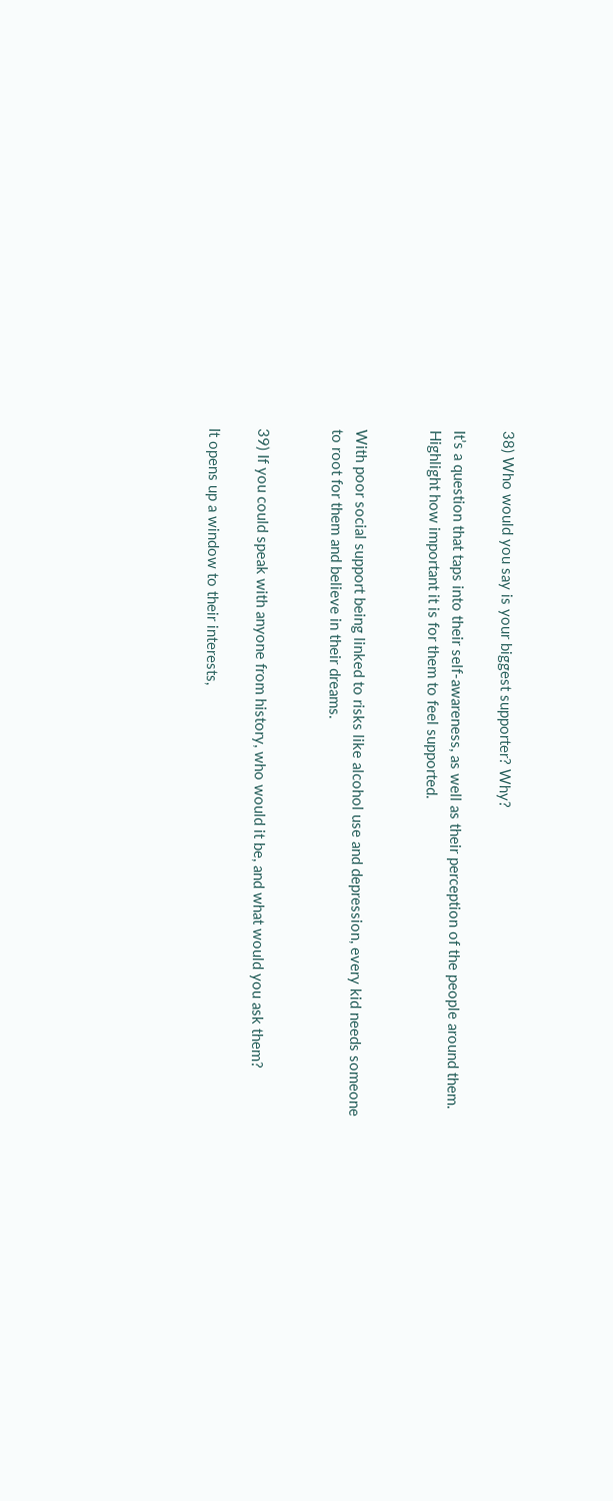38) Who would you say is your biggest supporter? Why?

It’s a question that taps into their self-awareness, as well as their perception of the people around them. Highlight how important it is for them to feel supported.


With poor social support being linked to risks like alcohol use and depression, every kid needs someone to root for them and believe in their dreams.


39) If you could speak with anyone from history, who would it be, and what would you ask them?

It opens up a window to their interests,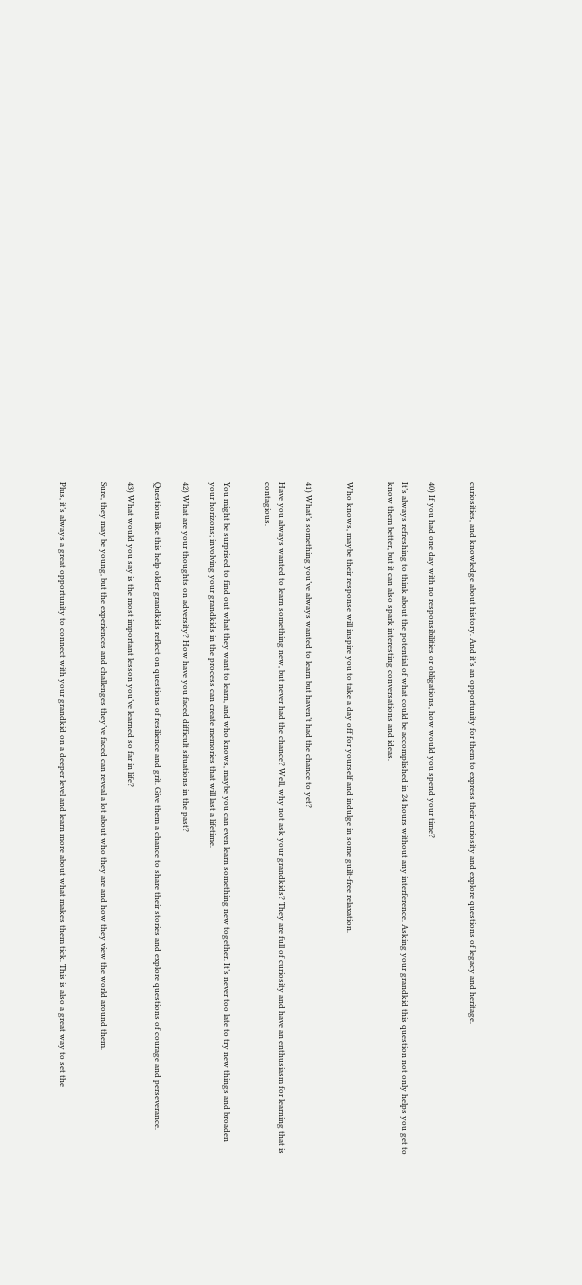curiosities, and knowledge about history. And it’s an opportunity for them to express their curiosity and explore questions of legacy and heritage.


40) If you had one day with no responsibilities or obligations, how would you spend your time?

It’s always refreshing to think about the potential of what could be accomplished in 24 hours without any interference. Asking your grandkid this question not only helps you get to know them better, but it can also spark interesting conversations and ideas.


Who knows, maybe their response will inspire you to take a day off for yourself and indulge in some guilt-free relaxation.


41) What’s something you’ve always wanted to learn but haven’t had the chance to yet?

Have you always wanted to learn something new, but never had the chance? Well, why not ask your grandkids? They are full of curiosity and have an enthusiasm for learning that is contagious.


You might be surprised to find out what they want to learn, and who knows, maybe you can even learn something new together. It’s never too late to try new things and broaden your horizons; involving your grandkids in the process can create memories that will last a lifetime.

42) What are your thoughts on adversity? How have you faced difficult situations in the past?

Questions like this help older grandkids reflect on questions of resilience and grit. Give them a chance to share their stories and explore questions of courage and perseverance.

43) What would you say is the most important lesson you’ve learned so far in life?

Sure, they may be young, but the experiences and challenges they’ve faced can reveal a lot about who they are and how they view the world around them.


Plus, it’s always a great opportunity to connect with your grandkid on a deeper level and learn more about what makes them tick. This is also a great way to set the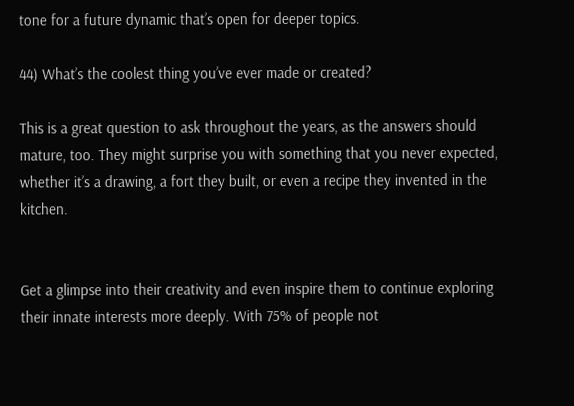tone for a future dynamic that’s open for deeper topics.

44) What’s the coolest thing you’ve ever made or created?

This is a great question to ask throughout the years, as the answers should mature, too. They might surprise you with something that you never expected, whether it’s a drawing, a fort they built, or even a recipe they invented in the kitchen.


Get a glimpse into their creativity and even inspire them to continue exploring their innate interests more deeply. With 75% of people not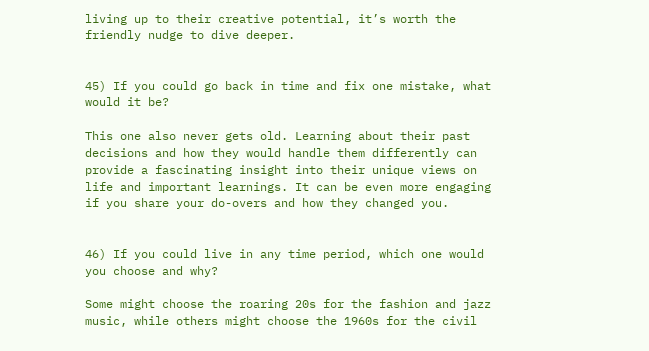living up to their creative potential, it’s worth the friendly nudge to dive deeper.


45) If you could go back in time and fix one mistake, what would it be?

This one also never gets old. Learning about their past decisions and how they would handle them differently can provide a fascinating insight into their unique views on life and important learnings. It can be even more engaging if you share your do-overs and how they changed you.


46) If you could live in any time period, which one would you choose and why?

Some might choose the roaring 20s for the fashion and jazz music, while others might choose the 1960s for the civil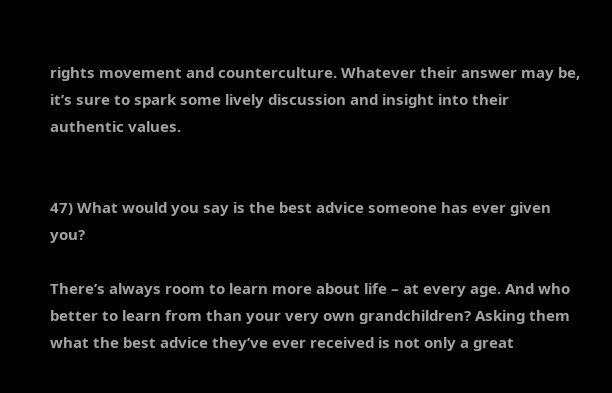rights movement and counterculture. Whatever their answer may be, it’s sure to spark some lively discussion and insight into their authentic values.


47) What would you say is the best advice someone has ever given you?

There’s always room to learn more about life – at every age. And who better to learn from than your very own grandchildren? Asking them what the best advice they’ve ever received is not only a great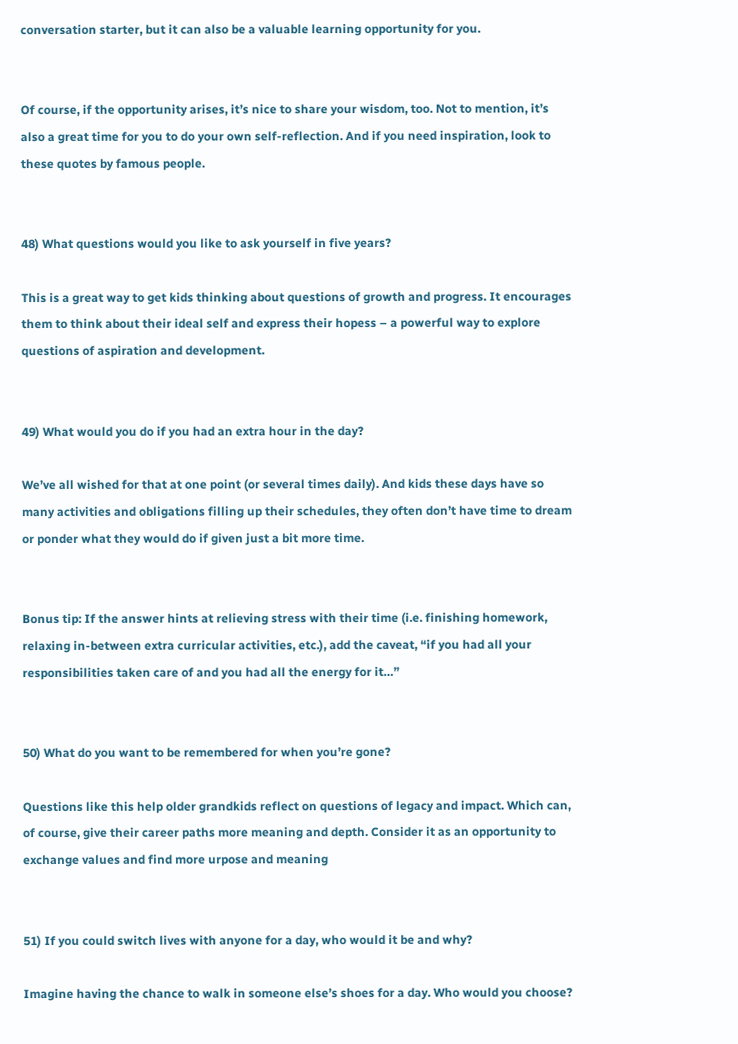conversation starter, but it can also be a valuable learning opportunity for you.


Of course, if the opportunity arises, it’s nice to share your wisdom, too. Not to mention, it’s also a great time for you to do your own self-reflection. And if you need inspiration, look to these quotes by famous people.


48) What questions would you like to ask yourself in five years?

This is a great way to get kids thinking about questions of growth and progress. It encourages them to think about their ideal self and express their hopess – a powerful way to explore questions of aspiration and development.


49) What would you do if you had an extra hour in the day?

We’ve all wished for that at one point (or several times daily). And kids these days have so many activities and obligations filling up their schedules, they often don’t have time to dream or ponder what they would do if given just a bit more time.


Bonus tip: If the answer hints at relieving stress with their time (i.e. finishing homework, relaxing in-between extra curricular activities, etc.), add the caveat, “if you had all your responsibilities taken care of and you had all the energy for it…”


50) What do you want to be remembered for when you’re gone?

Questions like this help older grandkids reflect on questions of legacy and impact. Which can, of course, give their career paths more meaning and depth. Consider it as an opportunity to exchange values and find more urpose and meaning


51) If you could switch lives with anyone for a day, who would it be and why?

Imagine having the chance to walk in someone else’s shoes for a day. Who would you choose?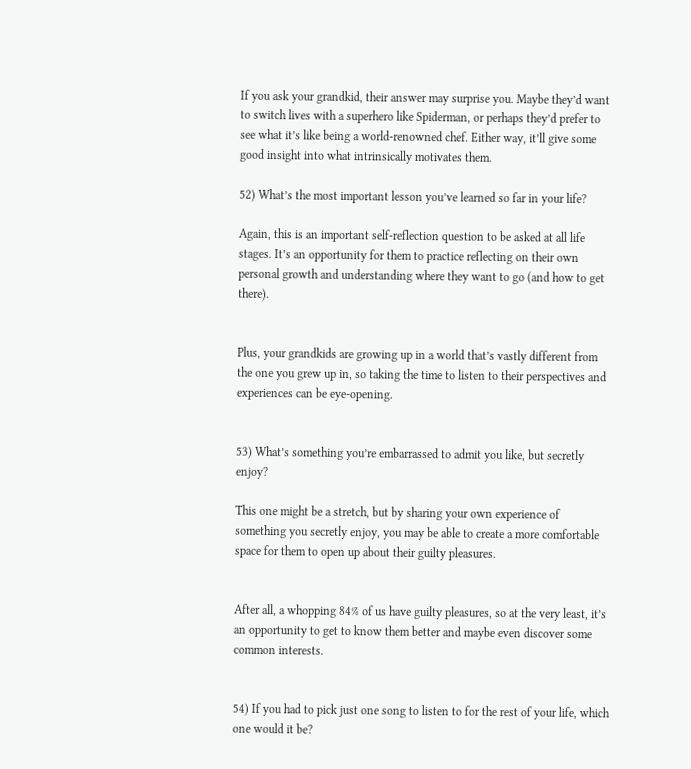If you ask your grandkid, their answer may surprise you. Maybe they’d want to switch lives with a superhero like Spiderman, or perhaps they’d prefer to see what it’s like being a world-renowned chef. Either way, it’ll give some good insight into what intrinsically motivates them.

52) What’s the most important lesson you’ve learned so far in your life?

Again, this is an important self-reflection question to be asked at all life stages. It’s an opportunity for them to practice reflecting on their own personal growth and understanding where they want to go (and how to get there).


Plus, your grandkids are growing up in a world that’s vastly different from the one you grew up in, so taking the time to listen to their perspectives and experiences can be eye-opening.


53) What’s something you’re embarrassed to admit you like, but secretly enjoy?

This one might be a stretch, but by sharing your own experience of something you secretly enjoy, you may be able to create a more comfortable space for them to open up about their guilty pleasures.


After all, a whopping 84% of us have guilty pleasures, so at the very least, it’s an opportunity to get to know them better and maybe even discover some common interests.


54) If you had to pick just one song to listen to for the rest of your life, which one would it be?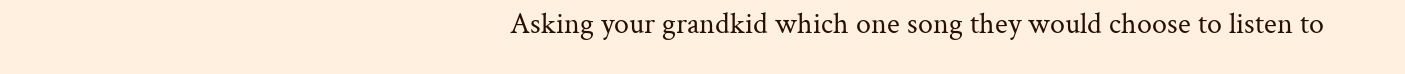Asking your grandkid which one song they would choose to listen to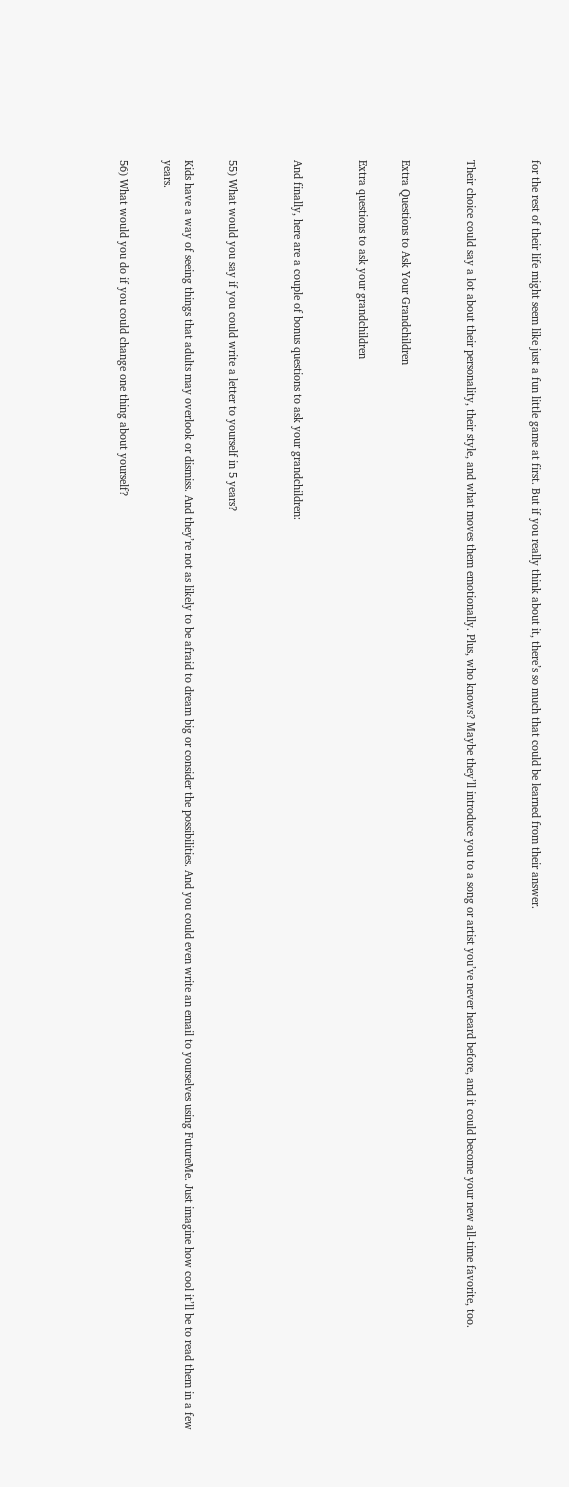for the rest of their life might seem like just a fun little game at first. But if you really think about it, there’s so much that could be learned from their answer.


Their choice could say a lot about their personality, their style, and what moves them emotionally. Plus, who knows? Maybe they’ll introduce you to a song or artist you’ve never heard before, and it could become your new all-time favorite, too.


Extra Questions to Ask Your Grandchildren

Extra questions to ask your grandchildren


And finally, here are a couple of bonus questions to ask your grandchildren:


55) What would you say if you could write a letter to yourself in 5 years?

Kids have a way of seeing things that adults may overlook or dismiss. And they’re not as likely to be afraid to dream big or consider the possibilities. And you could even write an email to yourselves using FutureMe. Just imagine how cool it’ll be to read them in a few years.

56) What would you do if you could change one thing about yourself?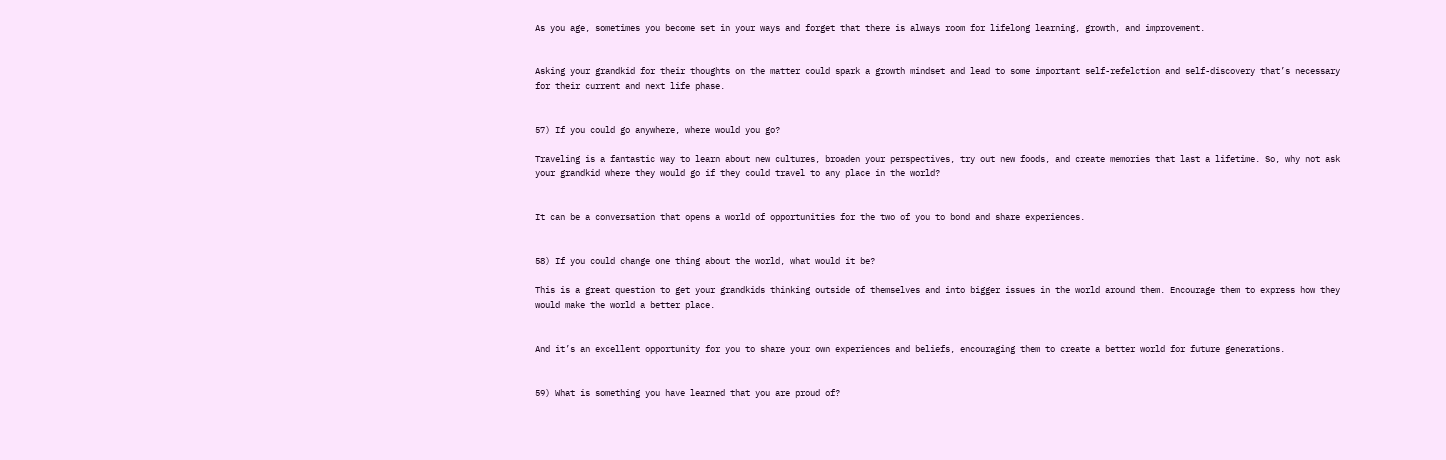As you age, sometimes you become set in your ways and forget that there is always room for lifelong learning, growth, and improvement.


Asking your grandkid for their thoughts on the matter could spark a growth mindset and lead to some important self-refelction and self-discovery that’s necessary for their current and next life phase.


57) If you could go anywhere, where would you go?

Traveling is a fantastic way to learn about new cultures, broaden your perspectives, try out new foods, and create memories that last a lifetime. So, why not ask your grandkid where they would go if they could travel to any place in the world?


It can be a conversation that opens a world of opportunities for the two of you to bond and share experiences.


58) If you could change one thing about the world, what would it be?

This is a great question to get your grandkids thinking outside of themselves and into bigger issues in the world around them. Encourage them to express how they would make the world a better place.


And it’s an excellent opportunity for you to share your own experiences and beliefs, encouraging them to create a better world for future generations.


59) What is something you have learned that you are proud of?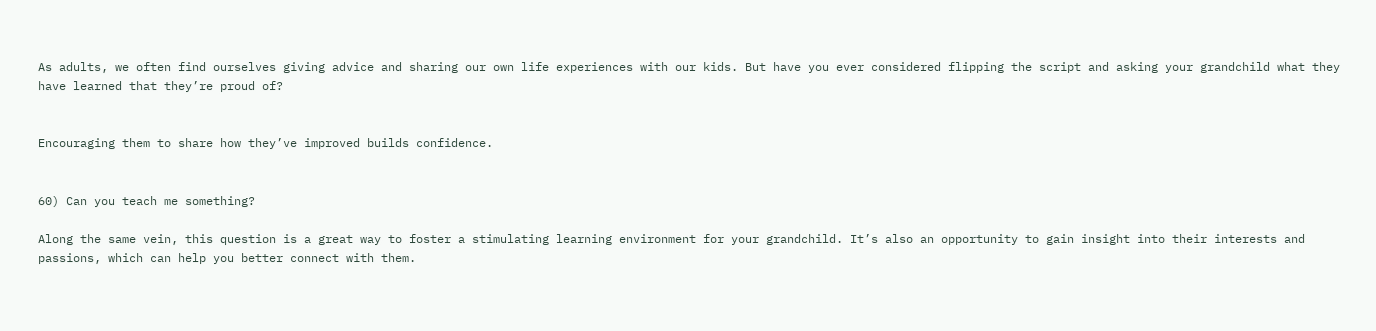As adults, we often find ourselves giving advice and sharing our own life experiences with our kids. But have you ever considered flipping the script and asking your grandchild what they have learned that they’re proud of?


Encouraging them to share how they’ve improved builds confidence.


60) Can you teach me something?

Along the same vein, this question is a great way to foster a stimulating learning environment for your grandchild. It’s also an opportunity to gain insight into their interests and passions, which can help you better connect with them.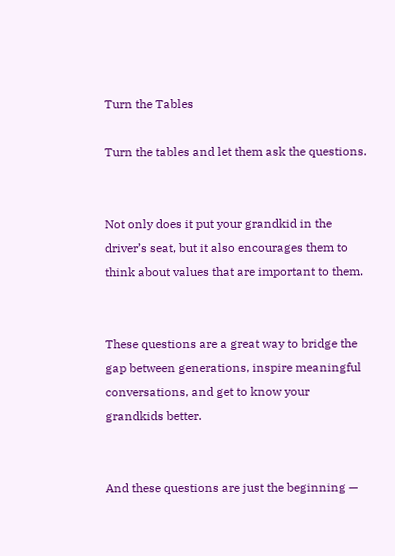Turn the Tables

Turn the tables and let them ask the questions.


Not only does it put your grandkid in the driver’s seat, but it also encourages them to think about values that are important to them.


These questions are a great way to bridge the gap between generations, inspire meaningful conversations, and get to know your grandkids better.


And these questions are just the beginning —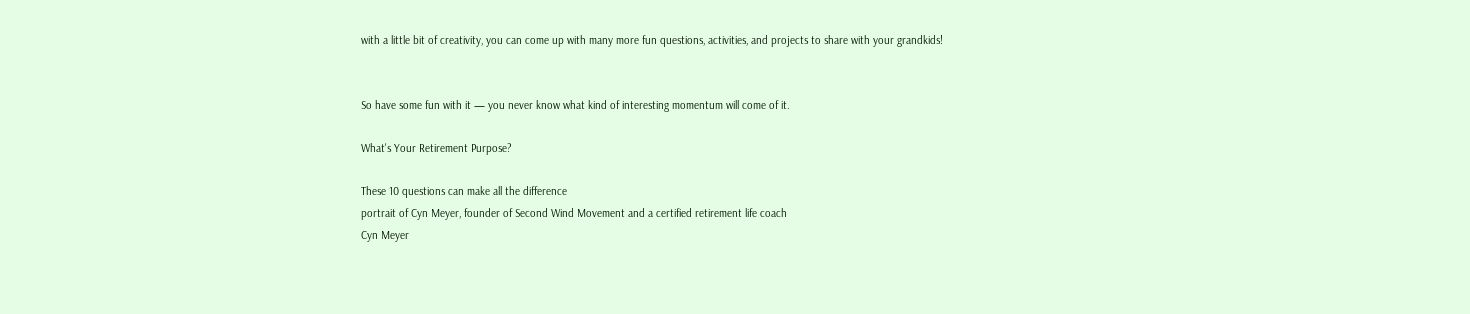with a little bit of creativity, you can come up with many more fun questions, activities, and projects to share with your grandkids!


So have some fun with it — you never know what kind of interesting momentum will come of it.

What's Your Retirement Purpose?

These 10 questions can make all the difference
portrait of Cyn Meyer, founder of Second Wind Movement and a certified retirement life coach
Cyn Meyer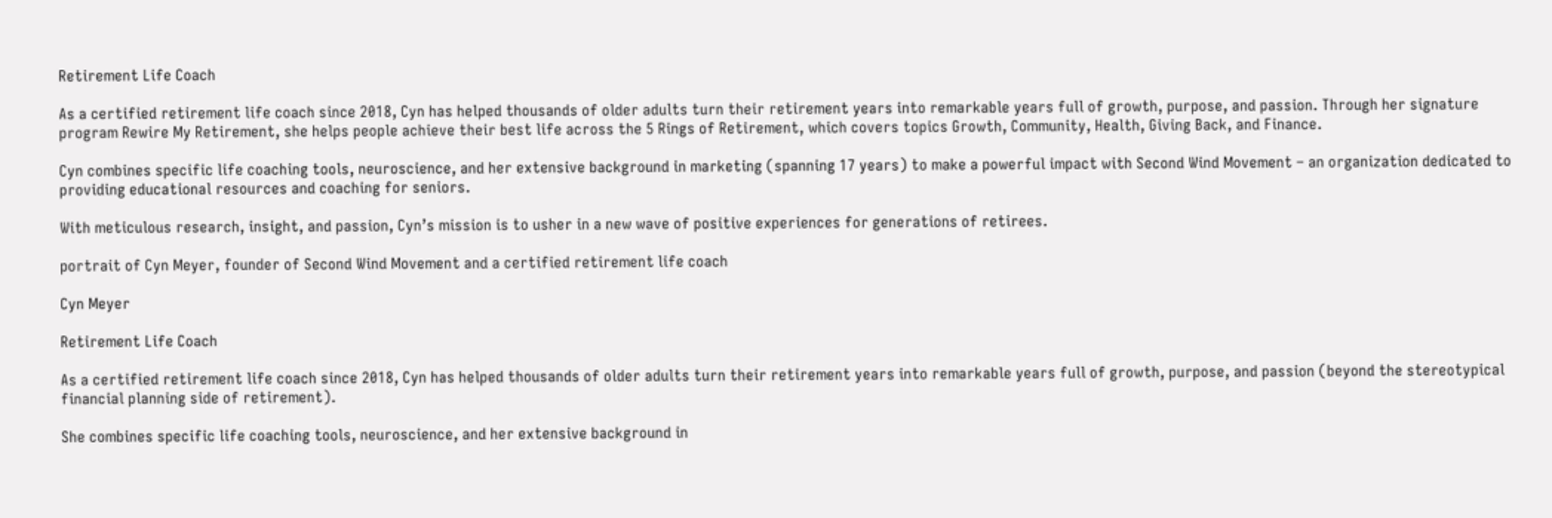Retirement Life Coach

As a certified retirement life coach since 2018, Cyn has helped thousands of older adults turn their retirement years into remarkable years full of growth, purpose, and passion. Through her signature program Rewire My Retirement, she helps people achieve their best life across the 5 Rings of Retirement, which covers topics Growth, Community, Health, Giving Back, and Finance.

Cyn combines specific life coaching tools, neuroscience, and her extensive background in marketing (spanning 17 years) to make a powerful impact with Second Wind Movement – an organization dedicated to providing educational resources and coaching for seniors.

With meticulous research, insight, and passion, Cyn’s mission is to usher in a new wave of positive experiences for generations of retirees.

portrait of Cyn Meyer, founder of Second Wind Movement and a certified retirement life coach

Cyn Meyer

Retirement Life Coach

As a certified retirement life coach since 2018, Cyn has helped thousands of older adults turn their retirement years into remarkable years full of growth, purpose, and passion (beyond the stereotypical financial planning side of retirement).

She combines specific life coaching tools, neuroscience, and her extensive background in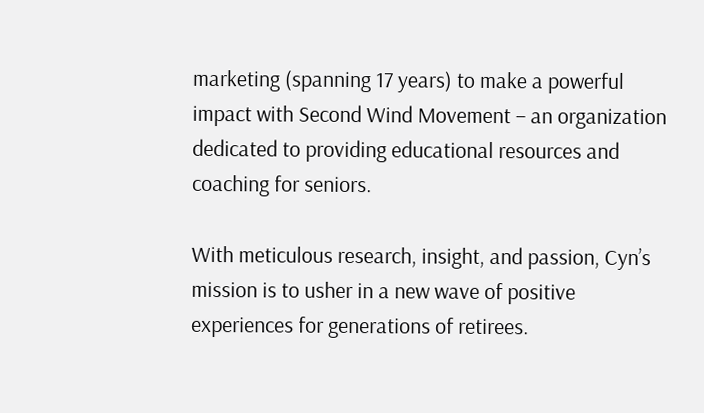marketing (spanning 17 years) to make a powerful impact with Second Wind Movement – an organization dedicated to providing educational resources and coaching for seniors.

With meticulous research, insight, and passion, Cyn’s mission is to usher in a new wave of positive experiences for generations of retirees.